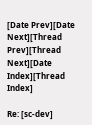[Date Prev][Date Next][Thread Prev][Thread Next][Date Index][Thread Index]

Re: [sc-dev]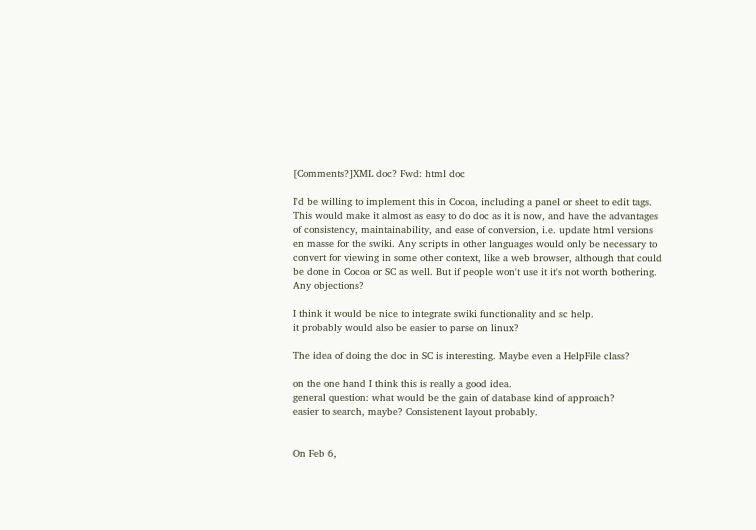[Comments?]XML doc? Fwd: html doc

I'd be willing to implement this in Cocoa, including a panel or sheet to edit tags. This would make it almost as easy to do doc as it is now, and have the advantages of consistency, maintainability, and ease of conversion, i.e. update html versions en masse for the swiki. Any scripts in other languages would only be necessary to convert for viewing in some other context, like a web browser, although that could be done in Cocoa or SC as well. But if people won't use it it's not worth bothering. Any objections?

I think it would be nice to integrate swiki functionality and sc help.
it probably would also be easier to parse on linux?

The idea of doing the doc in SC is interesting. Maybe even a HelpFile class?

on the one hand I think this is really a good idea.
general question: what would be the gain of database kind of approach?
easier to search, maybe? Consistenent layout probably.


On Feb 6,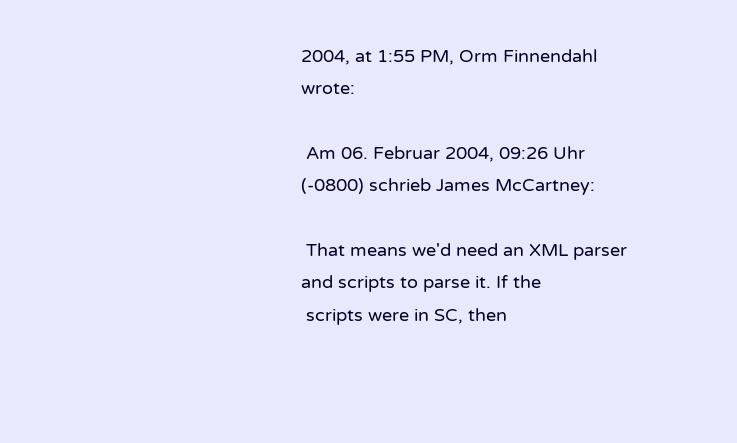2004, at 1:55 PM, Orm Finnendahl wrote:

 Am 06. Februar 2004, 09:26 Uhr (-0800) schrieb James McCartney:

 That means we'd need an XML parser and scripts to parse it. If the
 scripts were in SC, then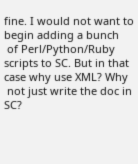fine. I would not want to begin adding a bunch
 of Perl/Python/Ruby scripts to SC. But in that case why use XML? Why
 not just write the doc in SC?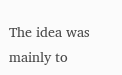The idea was mainly to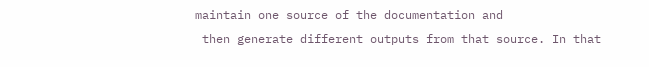maintain one source of the documentation and
 then generate different outputs from that source. In that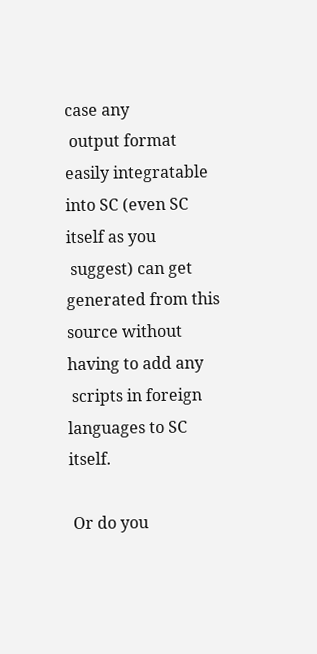case any
 output format easily integratable into SC (even SC itself as you
 suggest) can get generated from this source without having to add any
 scripts in foreign languages to SC itself.

 Or do you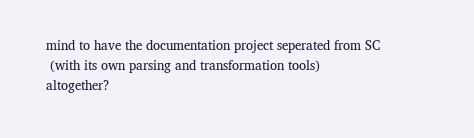mind to have the documentation project seperated from SC
 (with its own parsing and transformation tools) altogether?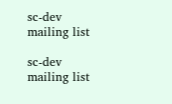sc-dev mailing list

sc-dev mailing list